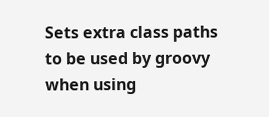Sets extra class paths to be used by groovy when using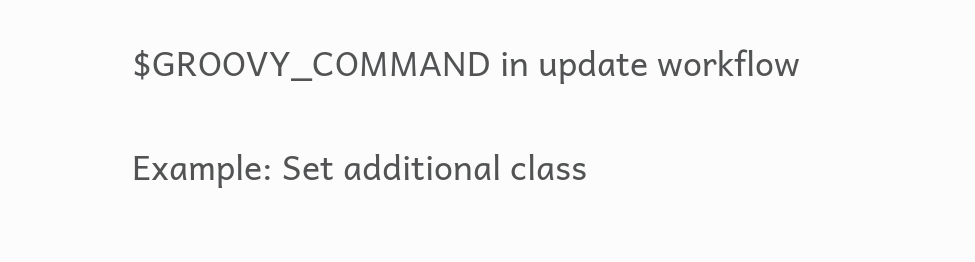$GROOVY_COMMAND in update workflow

Example: Set additional class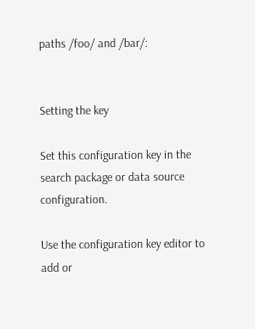paths /foo/ and /bar/:


Setting the key

Set this configuration key in the search package or data source configuration.

Use the configuration key editor to add or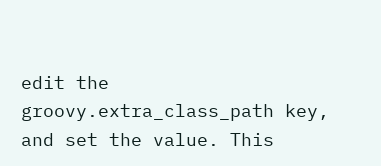edit the groovy.extra_class_path key, and set the value. This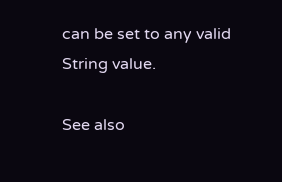can be set to any valid String value.

See also